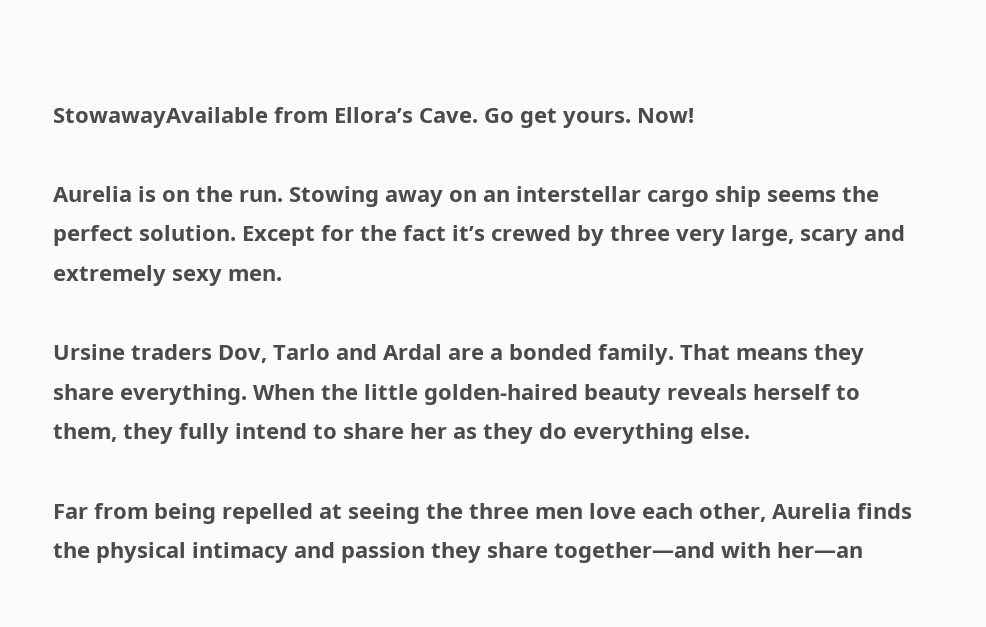StowawayAvailable from Ellora’s Cave. Go get yours. Now!

Aurelia is on the run. Stowing away on an interstellar cargo ship seems the perfect solution. Except for the fact it’s crewed by three very large, scary and extremely sexy men.

Ursine traders Dov, Tarlo and Ardal are a bonded family. That means they share everything. When the little golden-haired beauty reveals herself to them, they fully intend to share her as they do everything else.

Far from being repelled at seeing the three men love each other, Aurelia finds the physical intimacy and passion they share together—and with her—an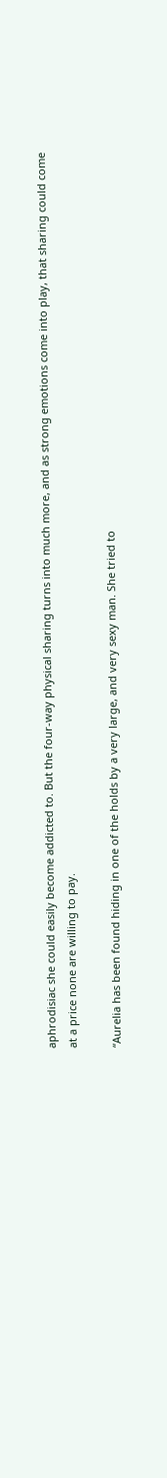aphrodisiac she could easily become addicted to. But the four-way physical sharing turns into much more, and as strong emotions come into play, that sharing could come at a price none are willing to pay.

“Aurelia has been found hiding in one of the holds by a very large, and very sexy man. She tried to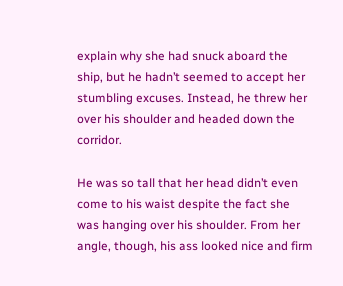explain why she had snuck aboard the ship, but he hadn’t seemed to accept her stumbling excuses. Instead, he threw her over his shoulder and headed down the corridor.

He was so tall that her head didn’t even come to his waist despite the fact she was hanging over his shoulder. From her angle, though, his ass looked nice and firm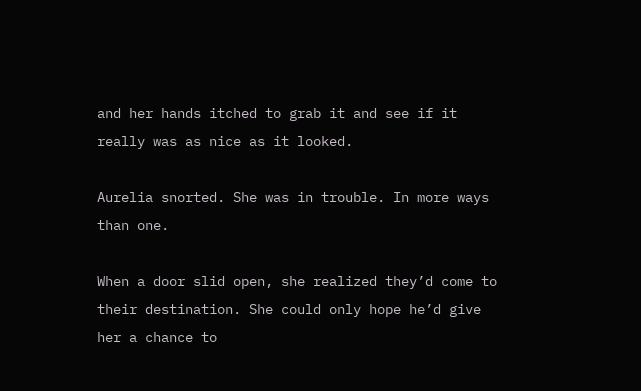and her hands itched to grab it and see if it really was as nice as it looked.

Aurelia snorted. She was in trouble. In more ways than one.

When a door slid open, she realized they’d come to their destination. She could only hope he’d give her a chance to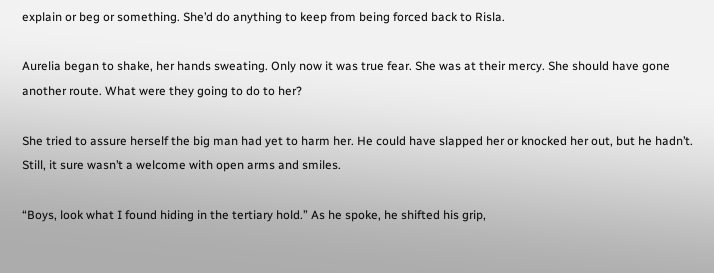explain or beg or something. She’d do anything to keep from being forced back to Risla.

Aurelia began to shake, her hands sweating. Only now it was true fear. She was at their mercy. She should have gone another route. What were they going to do to her?

She tried to assure herself the big man had yet to harm her. He could have slapped her or knocked her out, but he hadn’t. Still, it sure wasn’t a welcome with open arms and smiles.

“Boys, look what I found hiding in the tertiary hold.” As he spoke, he shifted his grip,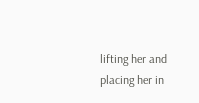lifting her and placing her in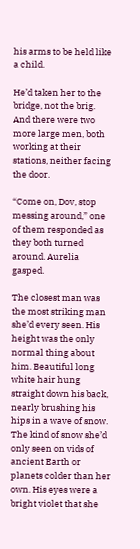his arms to be held like a child.

He’d taken her to the bridge, not the brig. And there were two more large men, both working at their stations, neither facing the door.

“Come on, Dov, stop messing around,” one of them responded as they both turned around. Aurelia gasped.

The closest man was the most striking man she’d every seen. His height was the only normal thing about him. Beautiful long white hair hung straight down his back, nearly brushing his hips in a wave of snow. The kind of snow she’d only seen on vids of ancient Earth or planets colder than her own. His eyes were a bright violet that she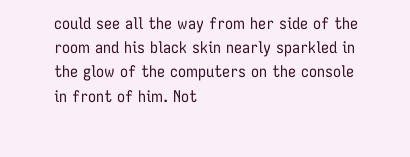could see all the way from her side of the room and his black skin nearly sparkled in the glow of the computers on the console in front of him. Not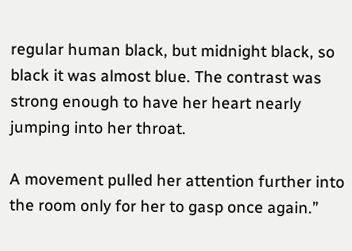regular human black, but midnight black, so black it was almost blue. The contrast was strong enough to have her heart nearly jumping into her throat.

A movement pulled her attention further into the room only for her to gasp once again.”